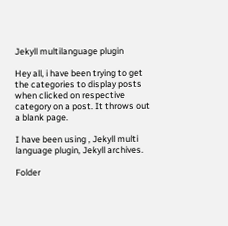Jekyll multilanguage plugin

Hey all, i have been trying to get the categories to display posts when clicked on respective category on a post. It throws out a blank page.

I have been using , Jekyll multi language plugin, Jekyll archives.

Folder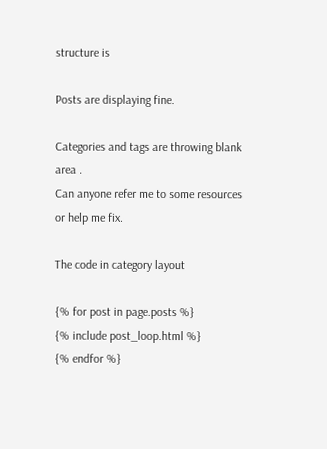structure is

Posts are displaying fine.

Categories and tags are throwing blank area .
Can anyone refer me to some resources or help me fix.

The code in category layout

{% for post in page.posts %}
{% include post_loop.html %}
{% endfor %}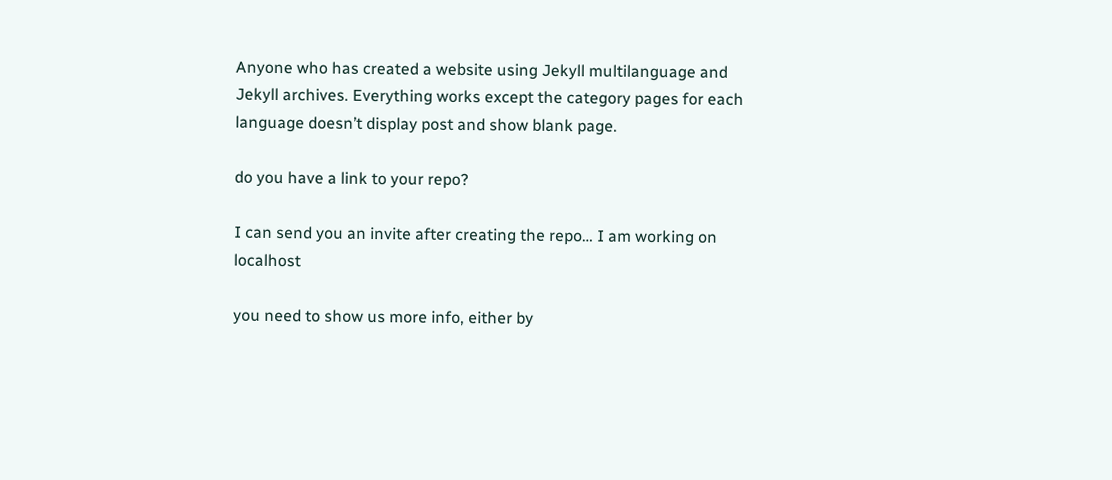Anyone who has created a website using Jekyll multilanguage and Jekyll archives. Everything works except the category pages for each language doesn’t display post and show blank page.

do you have a link to your repo?

I can send you an invite after creating the repo… I am working on localhost

you need to show us more info, either by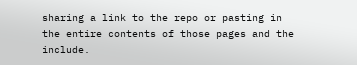sharing a link to the repo or pasting in the entire contents of those pages and the include.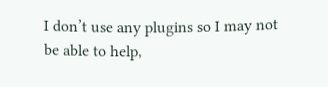I don’t use any plugins so I may not be able to help,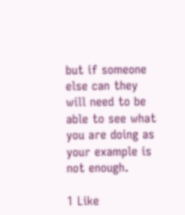but if someone else can they will need to be able to see what you are doing as your example is not enough.

1 Like